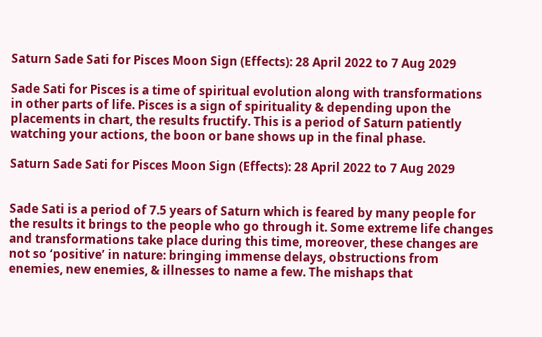Saturn Sade Sati for Pisces Moon Sign (Effects): 28 April 2022 to 7 Aug 2029

Sade Sati for Pisces is a time of spiritual evolution along with transformations in other parts of life. Pisces is a sign of spirituality & depending upon the placements in chart, the results fructify. This is a period of Saturn patiently watching your actions, the boon or bane shows up in the final phase.

Saturn Sade Sati for Pisces Moon Sign (Effects): 28 April 2022 to 7 Aug 2029


Sade Sati is a period of 7.5 years of Saturn which is feared by many people for the results it brings to the people who go through it. Some extreme life changes and transformations take place during this time, moreover, these changes are not so ‘positive’ in nature: bringing immense delays, obstructions from enemies, new enemies, & illnesses to name a few. The mishaps that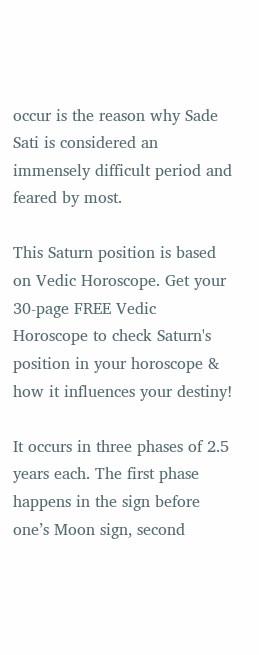occur is the reason why Sade Sati is considered an immensely difficult period and feared by most.

This Saturn position is based on Vedic Horoscope. Get your 30-page FREE Vedic Horoscope to check Saturn's position in your horoscope & how it influences your destiny!

It occurs in three phases of 2.5 years each. The first phase happens in the sign before one’s Moon sign, second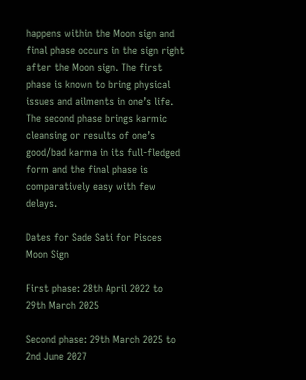happens within the Moon sign and final phase occurs in the sign right after the Moon sign. The first phase is known to bring physical issues and ailments in one’s life. The second phase brings karmic cleansing or results of one’s good/bad karma in its full-fledged form and the final phase is comparatively easy with few delays.

Dates for Sade Sati for Pisces Moon Sign

First phase: 28th April 2022 to 29th March 2025

Second phase: 29th March 2025 to 2nd June 2027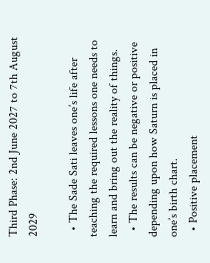Third Phase: 2nd June 2027 to 7th August 2029

  • The Sade Sati leaves one’s life after teaching the required lessons one needs to learn and bring out the reality of things.
  • The results can be negative or positive depending upon how Saturn is placed in one’s birth chart.
  • Positive placement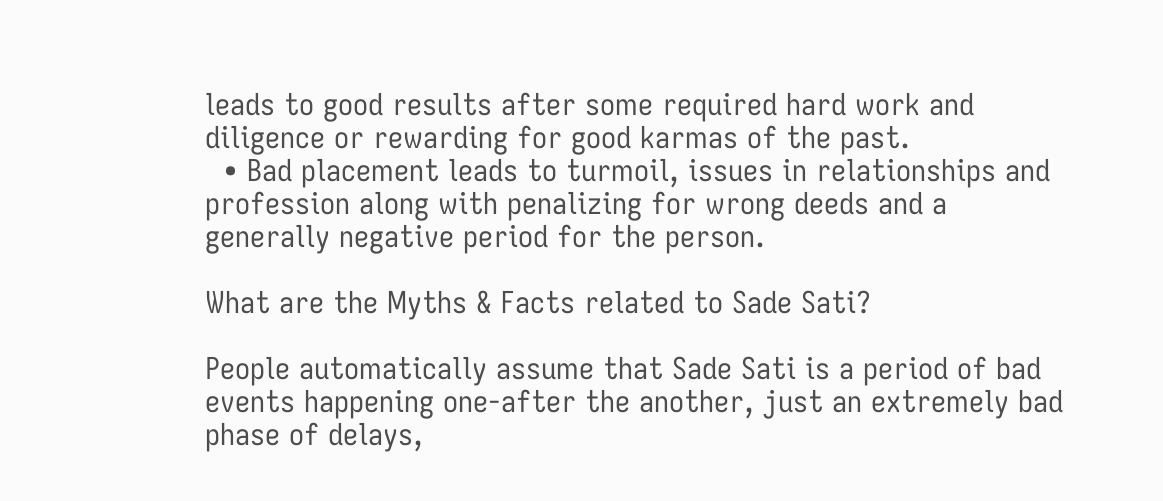leads to good results after some required hard work and diligence or rewarding for good karmas of the past.
  • Bad placement leads to turmoil, issues in relationships and profession along with penalizing for wrong deeds and a generally negative period for the person.

What are the Myths & Facts related to Sade Sati?

People automatically assume that Sade Sati is a period of bad events happening one-after the another, just an extremely bad phase of delays,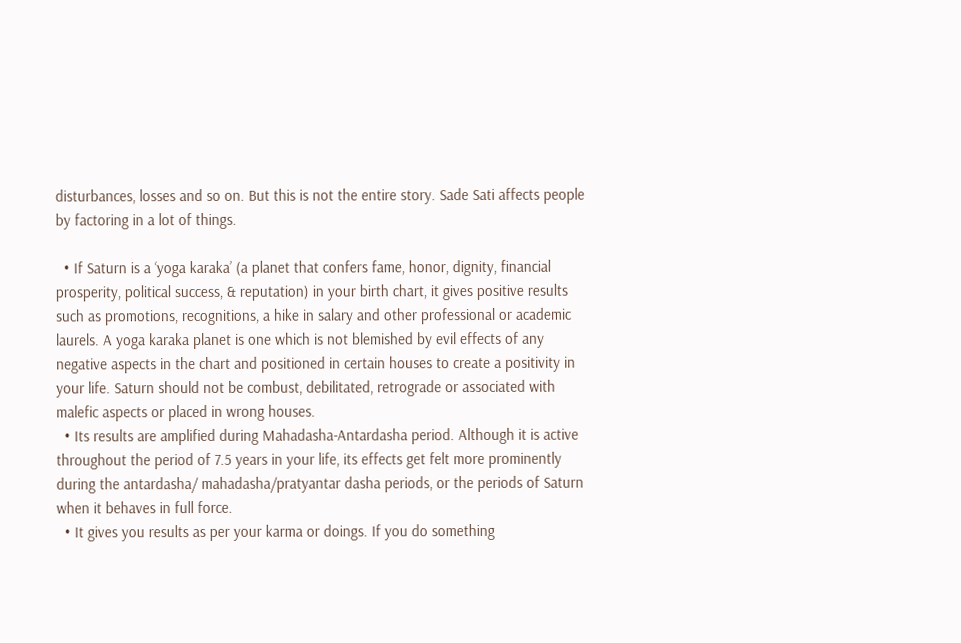disturbances, losses and so on. But this is not the entire story. Sade Sati affects people by factoring in a lot of things.

  • If Saturn is a ‘yoga karaka’ (a planet that confers fame, honor, dignity, financial prosperity, political success, & reputation) in your birth chart, it gives positive results such as promotions, recognitions, a hike in salary and other professional or academic laurels. A yoga karaka planet is one which is not blemished by evil effects of any negative aspects in the chart and positioned in certain houses to create a positivity in your life. Saturn should not be combust, debilitated, retrograde or associated with malefic aspects or placed in wrong houses.
  • Its results are amplified during Mahadasha-Antardasha period. Although it is active throughout the period of 7.5 years in your life, its effects get felt more prominently during the antardasha/ mahadasha/pratyantar dasha periods, or the periods of Saturn when it behaves in full force.
  • It gives you results as per your karma or doings. If you do something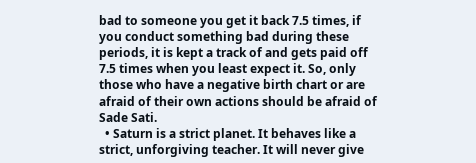bad to someone you get it back 7.5 times, if you conduct something bad during these periods, it is kept a track of and gets paid off 7.5 times when you least expect it. So, only those who have a negative birth chart or are afraid of their own actions should be afraid of Sade Sati.
  • Saturn is a strict planet. It behaves like a strict, unforgiving teacher. It will never give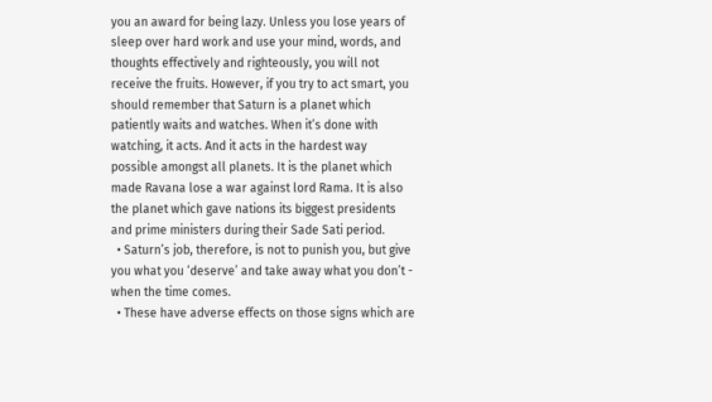you an award for being lazy. Unless you lose years of sleep over hard work and use your mind, words, and thoughts effectively and righteously, you will not receive the fruits. However, if you try to act smart, you should remember that Saturn is a planet which patiently waits and watches. When it’s done with watching, it acts. And it acts in the hardest way possible amongst all planets. It is the planet which made Ravana lose a war against lord Rama. It is also the planet which gave nations its biggest presidents and prime ministers during their Sade Sati period.
  • Saturn’s job, therefore, is not to punish you, but give you what you ‘deserve’ and take away what you don’t - when the time comes.
  • These have adverse effects on those signs which are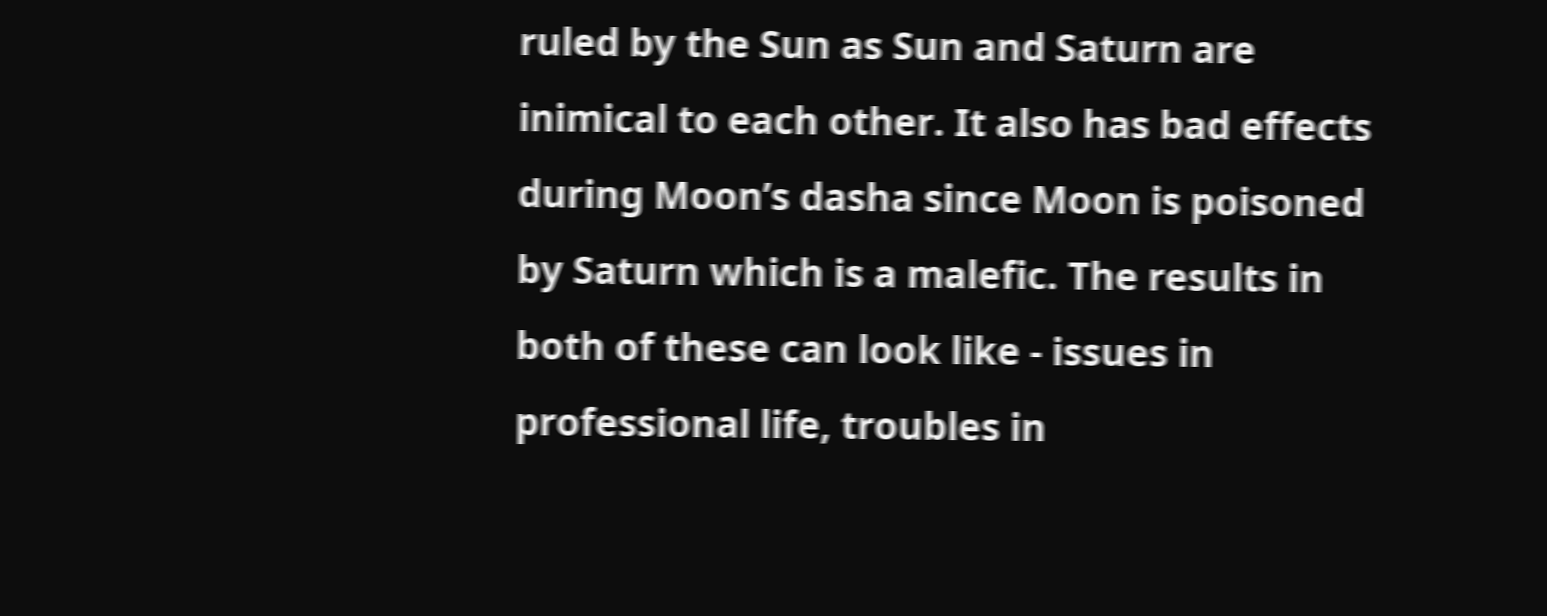ruled by the Sun as Sun and Saturn are inimical to each other. It also has bad effects during Moon’s dasha since Moon is poisoned by Saturn which is a malefic. The results in both of these can look like - issues in professional life, troubles in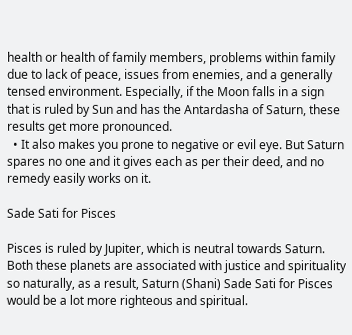health or health of family members, problems within family due to lack of peace, issues from enemies, and a generally tensed environment. Especially, if the Moon falls in a sign that is ruled by Sun and has the Antardasha of Saturn, these results get more pronounced.
  • It also makes you prone to negative or evil eye. But Saturn spares no one and it gives each as per their deed, and no remedy easily works on it.

Sade Sati for Pisces

Pisces is ruled by Jupiter, which is neutral towards Saturn. Both these planets are associated with justice and spirituality so naturally, as a result, Saturn (Shani) Sade Sati for Pisces would be a lot more righteous and spiritual.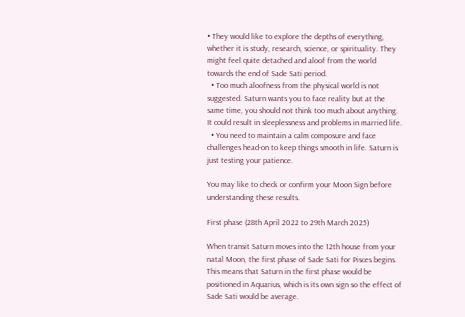• They would like to explore the depths of everything, whether it is study, research, science, or spirituality. They might feel quite detached and aloof from the world towards the end of Sade Sati period.
  • Too much aloofness from the physical world is not suggested. Saturn wants you to face reality but at the same time, you should not think too much about anything. It could result in sleeplessness and problems in married life.
  • You need to maintain a calm composure and face challenges head-on to keep things smooth in life. Saturn is just testing your patience.

You may like to check or confirm your Moon Sign before understanding these results.

First phase (28th April 2022 to 29th March 2025)

When transit Saturn moves into the 12th house from your natal Moon, the first phase of Sade Sati for Pisces begins. This means that Saturn in the first phase would be positioned in Aquarius, which is its own sign so the effect of Sade Sati would be average.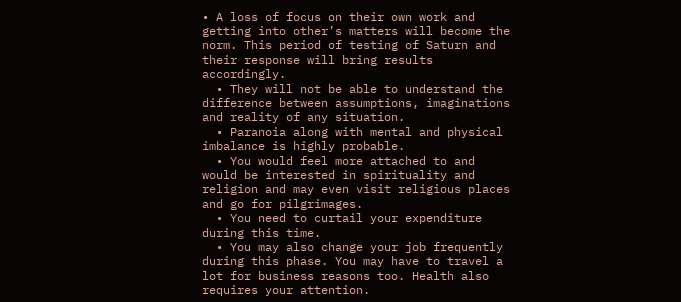• A loss of focus on their own work and getting into other’s matters will become the norm. This period of testing of Saturn and their response will bring results accordingly.
  • They will not be able to understand the difference between assumptions, imaginations and reality of any situation.
  • Paranoia along with mental and physical imbalance is highly probable.
  • You would feel more attached to and would be interested in spirituality and religion and may even visit religious places and go for pilgrimages.
  • You need to curtail your expenditure during this time.
  • You may also change your job frequently during this phase. You may have to travel a lot for business reasons too. Health also requires your attention.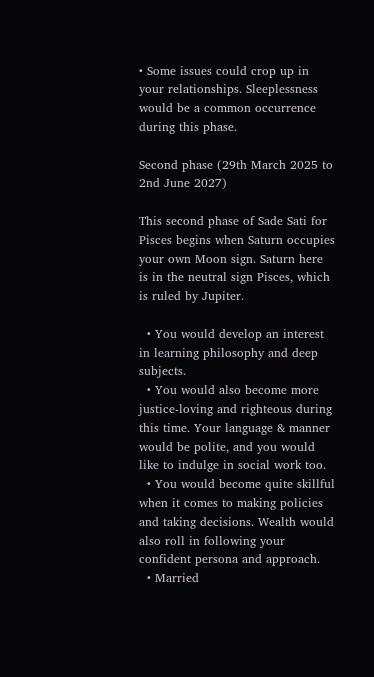• Some issues could crop up in your relationships. Sleeplessness would be a common occurrence during this phase.

Second phase (29th March 2025 to 2nd June 2027)

This second phase of Sade Sati for Pisces begins when Saturn occupies your own Moon sign. Saturn here is in the neutral sign Pisces, which is ruled by Jupiter.

  • You would develop an interest in learning philosophy and deep subjects.
  • You would also become more justice-loving and righteous during this time. Your language & manner would be polite, and you would like to indulge in social work too.
  • You would become quite skillful when it comes to making policies and taking decisions. Wealth would also roll in following your confident persona and approach.
  • Married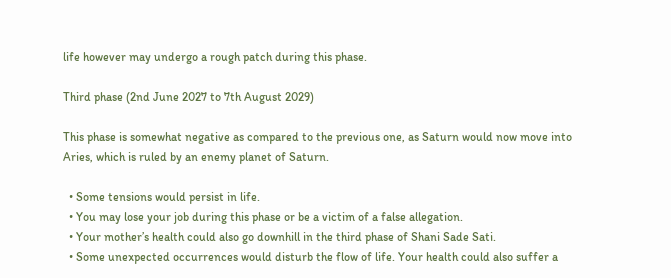life however may undergo a rough patch during this phase.

Third phase (2nd June 2027 to 7th August 2029)

This phase is somewhat negative as compared to the previous one, as Saturn would now move into Aries, which is ruled by an enemy planet of Saturn.

  • Some tensions would persist in life.
  • You may lose your job during this phase or be a victim of a false allegation.
  • Your mother’s health could also go downhill in the third phase of Shani Sade Sati.
  • Some unexpected occurrences would disturb the flow of life. Your health could also suffer a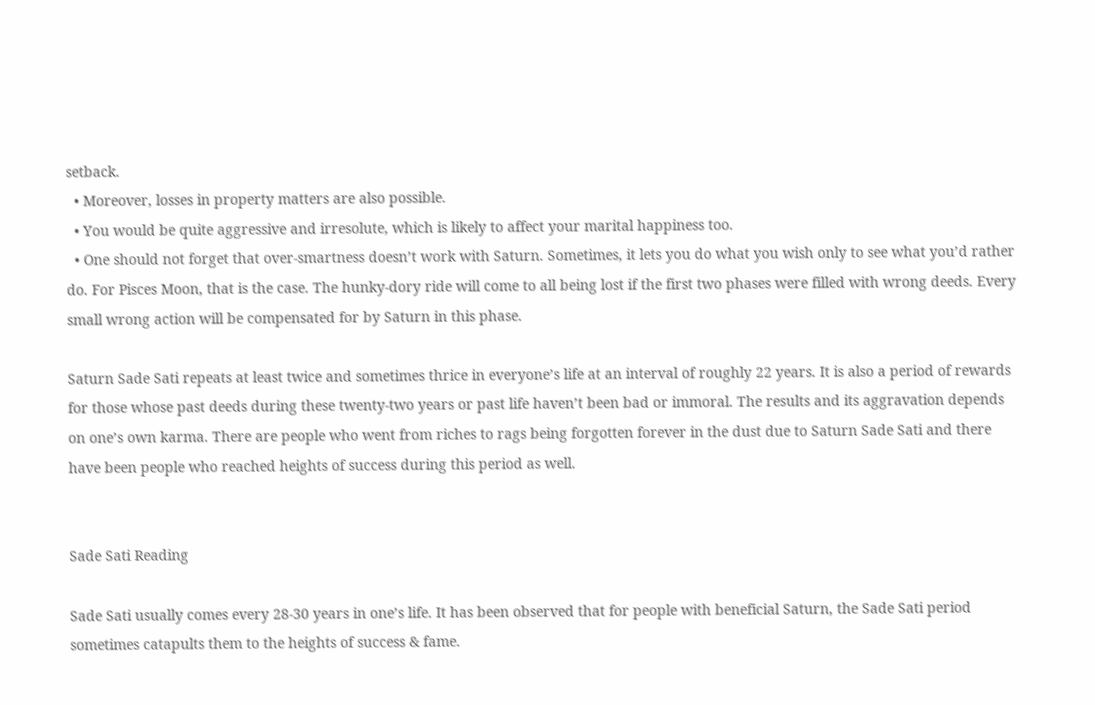setback.
  • Moreover, losses in property matters are also possible.
  • You would be quite aggressive and irresolute, which is likely to affect your marital happiness too.
  • One should not forget that over-smartness doesn’t work with Saturn. Sometimes, it lets you do what you wish only to see what you’d rather do. For Pisces Moon, that is the case. The hunky-dory ride will come to all being lost if the first two phases were filled with wrong deeds. Every small wrong action will be compensated for by Saturn in this phase.

Saturn Sade Sati repeats at least twice and sometimes thrice in everyone’s life at an interval of roughly 22 years. It is also a period of rewards for those whose past deeds during these twenty-two years or past life haven’t been bad or immoral. The results and its aggravation depends on one’s own karma. There are people who went from riches to rags being forgotten forever in the dust due to Saturn Sade Sati and there have been people who reached heights of success during this period as well.


Sade Sati Reading

Sade Sati usually comes every 28-30 years in one’s life. It has been observed that for people with beneficial Saturn, the Sade Sati period sometimes catapults them to the heights of success & fame.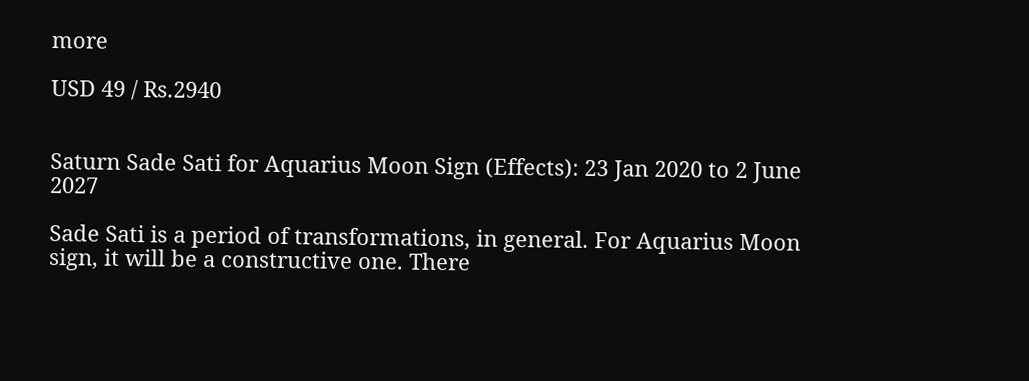more

USD 49 / Rs.2940


Saturn Sade Sati for Aquarius Moon Sign (Effects): 23 Jan 2020 to 2 June 2027

Sade Sati is a period of transformations, in general. For Aquarius Moon sign, it will be a constructive one. There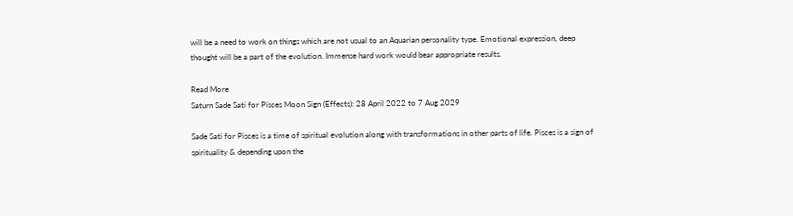will be a need to work on things which are not usual to an Aquarian personality type. Emotional expression, deep thought will be a part of the evolution. Immense hard work would bear appropriate results.

Read More
Saturn Sade Sati for Pisces Moon Sign (Effects): 28 April 2022 to 7 Aug 2029

Sade Sati for Pisces is a time of spiritual evolution along with transformations in other parts of life. Pisces is a sign of spirituality & depending upon the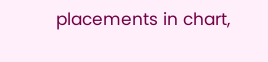placements in chart,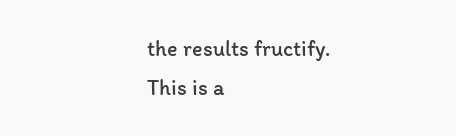the results fructify. This is a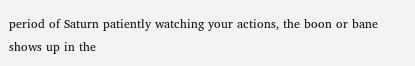period of Saturn patiently watching your actions, the boon or bane shows up in the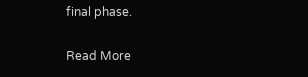final phase.

Read More